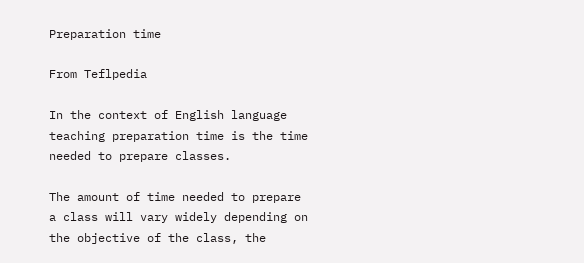Preparation time

From Teflpedia

In the context of English language teaching preparation time is the time needed to prepare classes.

The amount of time needed to prepare a class will vary widely depending on the objective of the class, the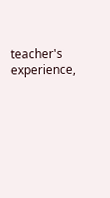teacher's experience,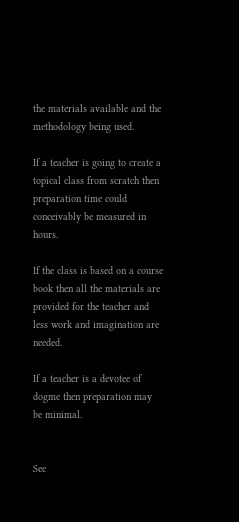the materials available and the methodology being used.

If a teacher is going to create a topical class from scratch then preparation time could conceivably be measured in hours.

If the class is based on a course book then all the materials are provided for the teacher and less work and imagination are needed.

If a teacher is a devotee of dogme then preparation may be minimal.


See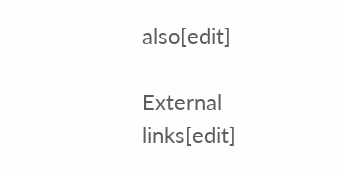also[edit]

External links[edit]